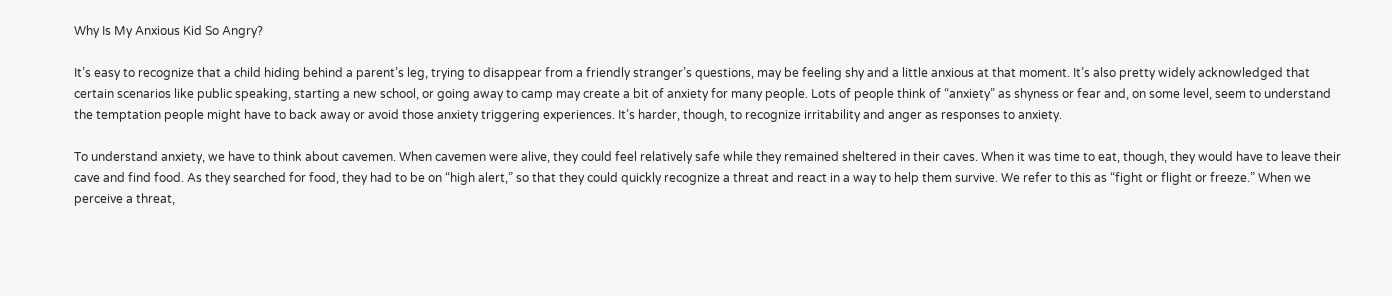Why Is My Anxious Kid So Angry?

It’s easy to recognize that a child hiding behind a parent’s leg, trying to disappear from a friendly stranger’s questions, may be feeling shy and a little anxious at that moment. It’s also pretty widely acknowledged that certain scenarios like public speaking, starting a new school, or going away to camp may create a bit of anxiety for many people. Lots of people think of “anxiety” as shyness or fear and, on some level, seem to understand the temptation people might have to back away or avoid those anxiety triggering experiences. It’s harder, though, to recognize irritability and anger as responses to anxiety.

To understand anxiety, we have to think about cavemen. When cavemen were alive, they could feel relatively safe while they remained sheltered in their caves. When it was time to eat, though, they would have to leave their cave and find food. As they searched for food, they had to be on “high alert,” so that they could quickly recognize a threat and react in a way to help them survive. We refer to this as “fight or flight or freeze.” When we perceive a threat,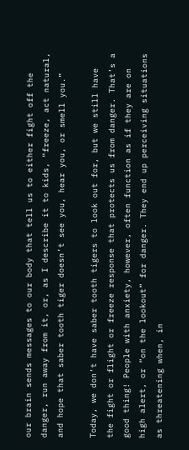our brain sends messages to our body that tell us to either fight off the danger, run away from it, or, as I describe it to kids, “freeze, act natural, and hope that saber tooth tiger doesn’t see you, hear you, or smell you.”

Today, we don’t have saber tooth tigers to look out for, but we still have the fight or flight or freeze response that protects us from danger. That’s a good thing! People with anxiety, however, often function as if they are on high alert, or “on the lookout” for danger. They end up perceiving situations as threatening when, in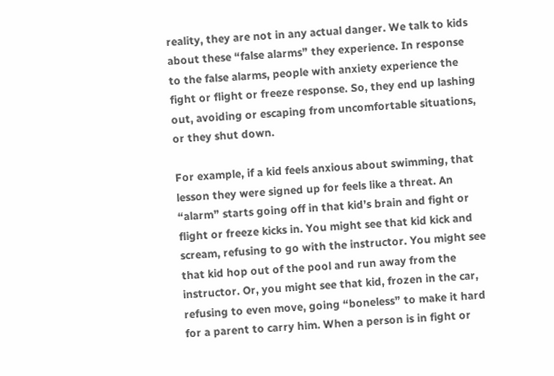reality, they are not in any actual danger. We talk to kids about these “false alarms” they experience. In response to the false alarms, people with anxiety experience the fight or flight or freeze response. So, they end up lashing out, avoiding or escaping from uncomfortable situations, or they shut down.

For example, if a kid feels anxious about swimming, that lesson they were signed up for feels like a threat. An “alarm” starts going off in that kid’s brain and fight or flight or freeze kicks in. You might see that kid kick and scream, refusing to go with the instructor. You might see that kid hop out of the pool and run away from the instructor. Or, you might see that kid, frozen in the car, refusing to even move, going “boneless” to make it hard for a parent to carry him. When a person is in fight or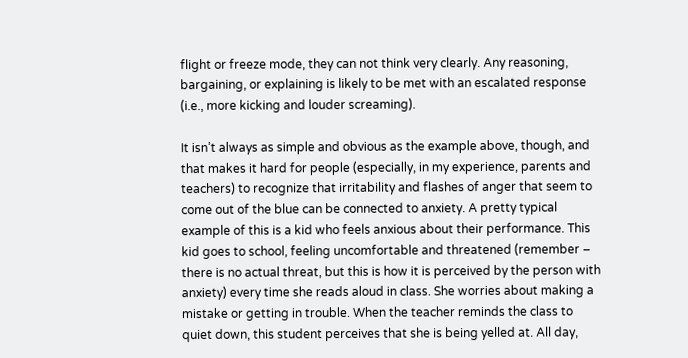flight or freeze mode, they can not think very clearly. Any reasoning, bargaining, or explaining is likely to be met with an escalated response (i.e., more kicking and louder screaming).

It isn’t always as simple and obvious as the example above, though, and that makes it hard for people (especially, in my experience, parents and teachers) to recognize that irritability and flashes of anger that seem to come out of the blue can be connected to anxiety. A pretty typical example of this is a kid who feels anxious about their performance. This kid goes to school, feeling uncomfortable and threatened (remember – there is no actual threat, but this is how it is perceived by the person with anxiety) every time she reads aloud in class. She worries about making a mistake or getting in trouble. When the teacher reminds the class to quiet down, this student perceives that she is being yelled at. All day,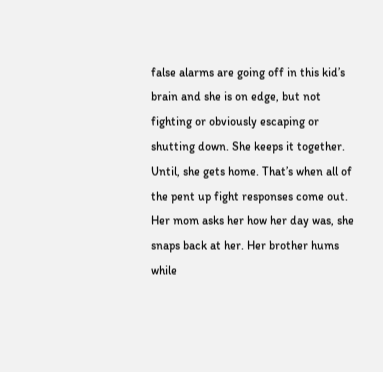false alarms are going off in this kid’s brain and she is on edge, but not fighting or obviously escaping or shutting down. She keeps it together. Until, she gets home. That’s when all of the pent up fight responses come out. Her mom asks her how her day was, she snaps back at her. Her brother hums while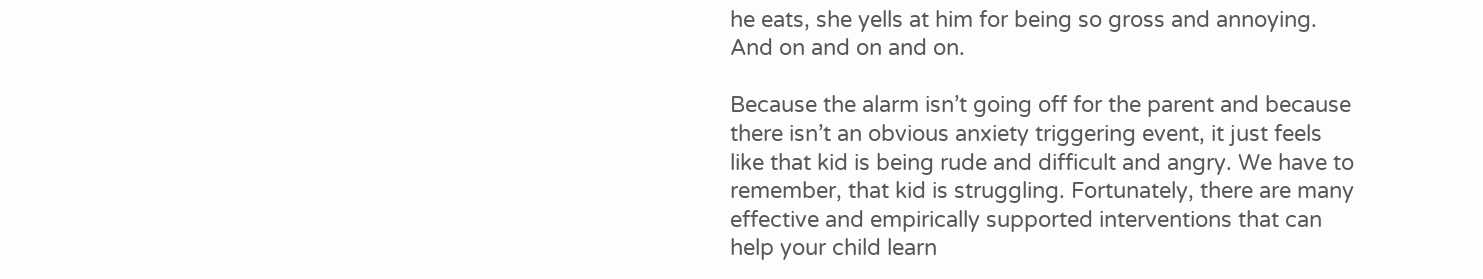he eats, she yells at him for being so gross and annoying. And on and on and on.

Because the alarm isn’t going off for the parent and because there isn’t an obvious anxiety triggering event, it just feels like that kid is being rude and difficult and angry. We have to remember, that kid is struggling. Fortunately, there are many effective and empirically supported interventions that can help your child learn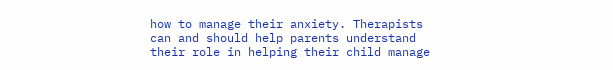how to manage their anxiety. Therapists can and should help parents understand their role in helping their child manage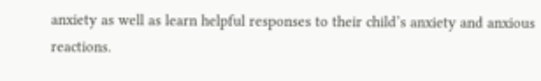anxiety as well as learn helpful responses to their child’s anxiety and anxious reactions.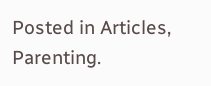Posted in Articles, Parenting.